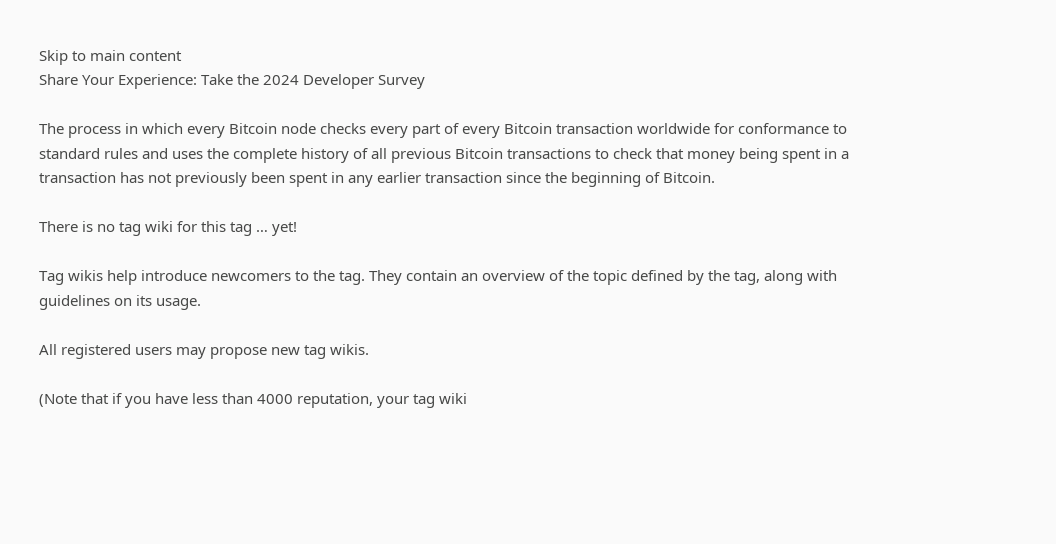Skip to main content
Share Your Experience: Take the 2024 Developer Survey

The process in which every Bitcoin node checks every part of every Bitcoin transaction worldwide for conformance to standard rules and uses the complete history of all previous Bitcoin transactions to check that money being spent in a transaction has not previously been spent in any earlier transaction since the beginning of Bitcoin.

There is no tag wiki for this tag … yet!

Tag wikis help introduce newcomers to the tag. They contain an overview of the topic defined by the tag, along with guidelines on its usage.

All registered users may propose new tag wikis.

(Note that if you have less than 4000 reputation, your tag wiki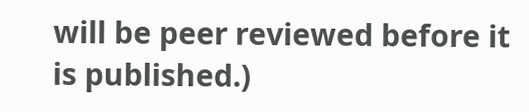will be peer reviewed before it is published.)